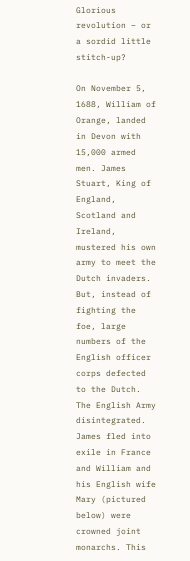Glorious revolution – or a sordid little stitch-up?

On November 5, 1688, William of Orange, landed in Devon with 15,000 armed men. James Stuart, King of England, Scotland and Ireland, mustered his own army to meet the Dutch invaders. But, instead of fighting the foe, large numbers of the English officer corps defected to the Dutch. The English Army disintegrated. James fled into exile in France and William and his English wife Mary (pictured below) were crowned joint monarchs. This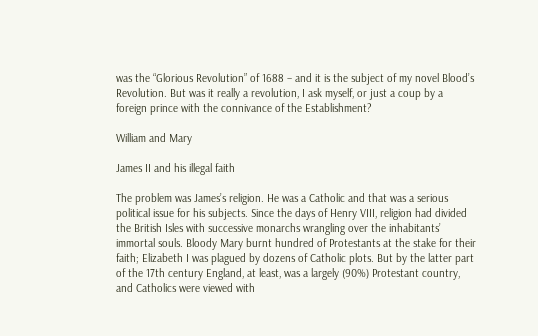was the “Glorious Revolution” of 1688 – and it is the subject of my novel Blood’s Revolution. But was it really a revolution, I ask myself, or just a coup by a foreign prince with the connivance of the Establishment?

William and Mary

James II and his illegal faith

The problem was James’s religion. He was a Catholic and that was a serious political issue for his subjects. Since the days of Henry VIII, religion had divided the British Isles with successive monarchs wrangling over the inhabitants’ immortal souls. Bloody Mary burnt hundred of Protestants at the stake for their faith; Elizabeth I was plagued by dozens of Catholic plots. But by the latter part of the 17th century England, at least, was a largely (90%) Protestant country, and Catholics were viewed with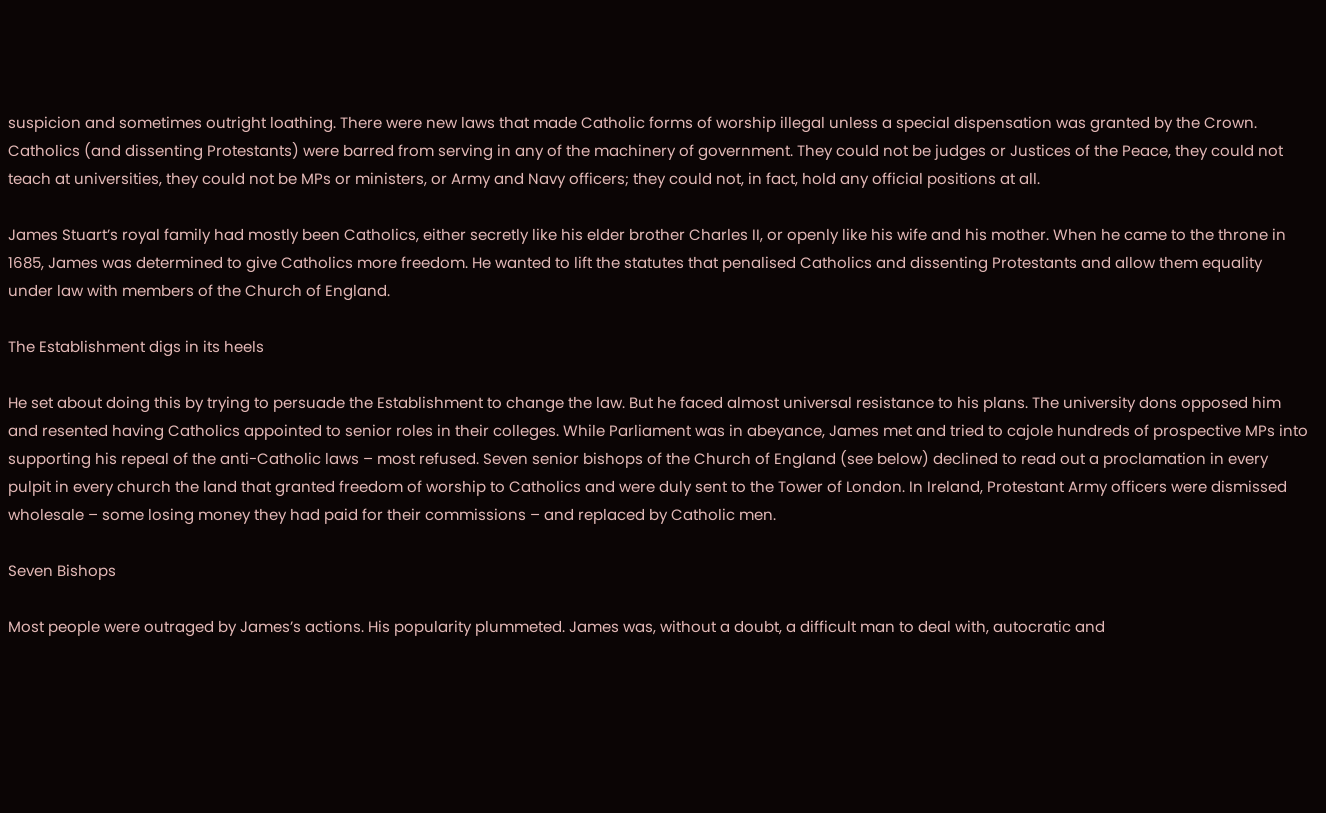suspicion and sometimes outright loathing. There were new laws that made Catholic forms of worship illegal unless a special dispensation was granted by the Crown. Catholics (and dissenting Protestants) were barred from serving in any of the machinery of government. They could not be judges or Justices of the Peace, they could not teach at universities, they could not be MPs or ministers, or Army and Navy officers; they could not, in fact, hold any official positions at all.

James Stuart’s royal family had mostly been Catholics, either secretly like his elder brother Charles II, or openly like his wife and his mother. When he came to the throne in 1685, James was determined to give Catholics more freedom. He wanted to lift the statutes that penalised Catholics and dissenting Protestants and allow them equality under law with members of the Church of England.

The Establishment digs in its heels

He set about doing this by trying to persuade the Establishment to change the law. But he faced almost universal resistance to his plans. The university dons opposed him and resented having Catholics appointed to senior roles in their colleges. While Parliament was in abeyance, James met and tried to cajole hundreds of prospective MPs into supporting his repeal of the anti-Catholic laws – most refused. Seven senior bishops of the Church of England (see below) declined to read out a proclamation in every pulpit in every church the land that granted freedom of worship to Catholics and were duly sent to the Tower of London. In Ireland, Protestant Army officers were dismissed wholesale – some losing money they had paid for their commissions – and replaced by Catholic men.

Seven Bishops

Most people were outraged by James’s actions. His popularity plummeted. James was, without a doubt, a difficult man to deal with, autocratic and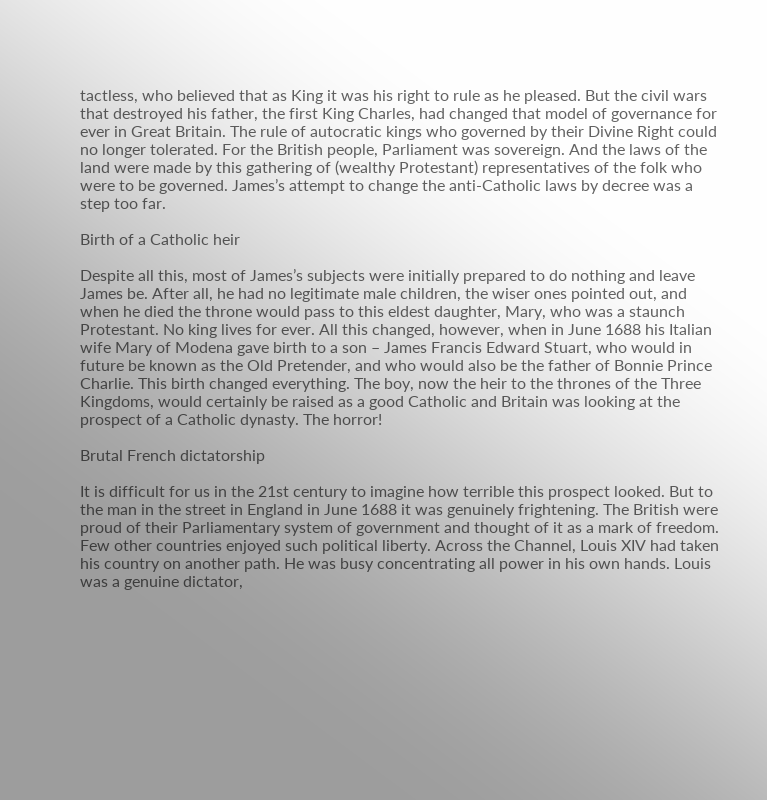tactless, who believed that as King it was his right to rule as he pleased. But the civil wars that destroyed his father, the first King Charles, had changed that model of governance for ever in Great Britain. The rule of autocratic kings who governed by their Divine Right could no longer tolerated. For the British people, Parliament was sovereign. And the laws of the land were made by this gathering of (wealthy Protestant) representatives of the folk who were to be governed. James’s attempt to change the anti-Catholic laws by decree was a step too far.

Birth of a Catholic heir

Despite all this, most of James’s subjects were initially prepared to do nothing and leave James be. After all, he had no legitimate male children, the wiser ones pointed out, and when he died the throne would pass to this eldest daughter, Mary, who was a staunch Protestant. No king lives for ever. All this changed, however, when in June 1688 his Italian wife Mary of Modena gave birth to a son – James Francis Edward Stuart, who would in future be known as the Old Pretender, and who would also be the father of Bonnie Prince Charlie. This birth changed everything. The boy, now the heir to the thrones of the Three Kingdoms, would certainly be raised as a good Catholic and Britain was looking at the prospect of a Catholic dynasty. The horror!

Brutal French dictatorship

It is difficult for us in the 21st century to imagine how terrible this prospect looked. But to the man in the street in England in June 1688 it was genuinely frightening. The British were proud of their Parliamentary system of government and thought of it as a mark of freedom. Few other countries enjoyed such political liberty. Across the Channel, Louis XIV had taken his country on another path. He was busy concentrating all power in his own hands. Louis was a genuine dictator,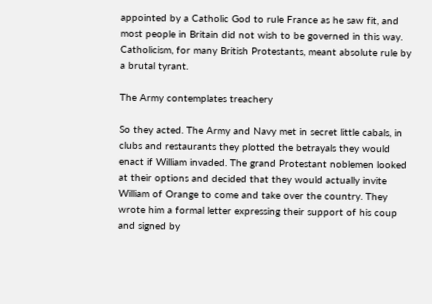appointed by a Catholic God to rule France as he saw fit, and most people in Britain did not wish to be governed in this way. Catholicism, for many British Protestants, meant absolute rule by a brutal tyrant.

The Army contemplates treachery

So they acted. The Army and Navy met in secret little cabals, in clubs and restaurants they plotted the betrayals they would enact if William invaded. The grand Protestant noblemen looked at their options and decided that they would actually invite William of Orange to come and take over the country. They wrote him a formal letter expressing their support of his coup and signed by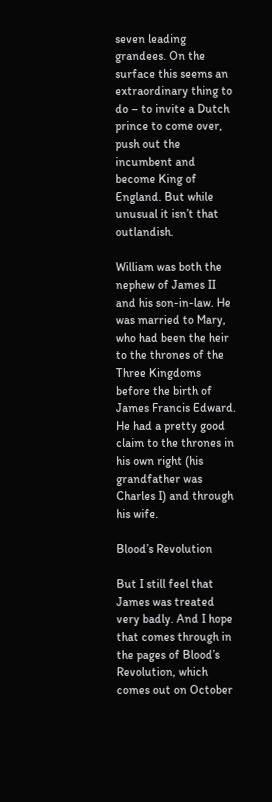seven leading grandees. On the surface this seems an extraordinary thing to do – to invite a Dutch prince to come over, push out the incumbent and become King of England. But while unusual it isn’t that outlandish.

William was both the nephew of James II and his son-in-law. He was married to Mary, who had been the heir to the thrones of the Three Kingdoms before the birth of James Francis Edward. He had a pretty good claim to the thrones in his own right (his grandfather was Charles I) and through his wife.

Blood’s Revolution

But I still feel that James was treated very badly. And I hope that comes through in the pages of Blood’s Revolution, which comes out on October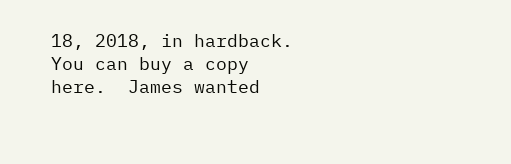18, 2018, in hardback. You can buy a copy here.  James wanted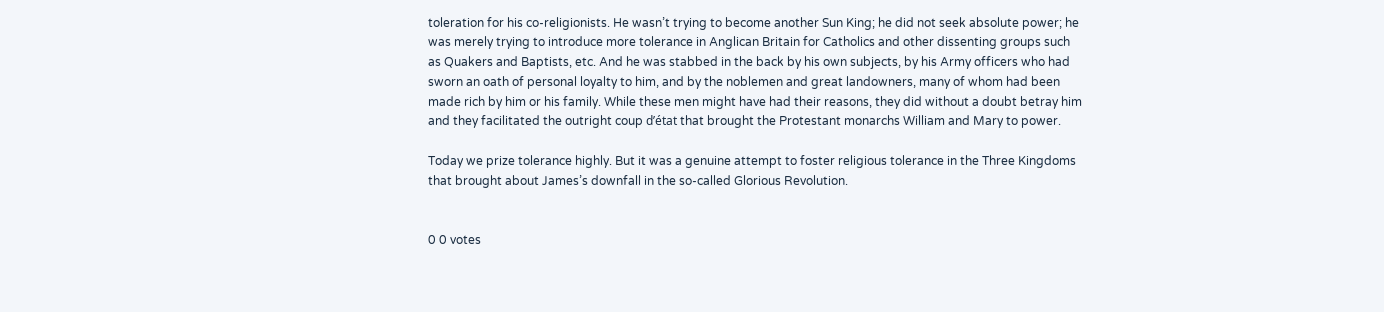toleration for his co-religionists. He wasn’t trying to become another Sun King; he did not seek absolute power; he was merely trying to introduce more tolerance in Anglican Britain for Catholics and other dissenting groups such as Quakers and Baptists, etc. And he was stabbed in the back by his own subjects, by his Army officers who had sworn an oath of personal loyalty to him, and by the noblemen and great landowners, many of whom had been made rich by him or his family. While these men might have had their reasons, they did without a doubt betray him and they facilitated the outright coup d’état that brought the Protestant monarchs William and Mary to power.

Today we prize tolerance highly. But it was a genuine attempt to foster religious tolerance in the Three Kingdoms that brought about James’s downfall in the so-called Glorious Revolution.


0 0 votes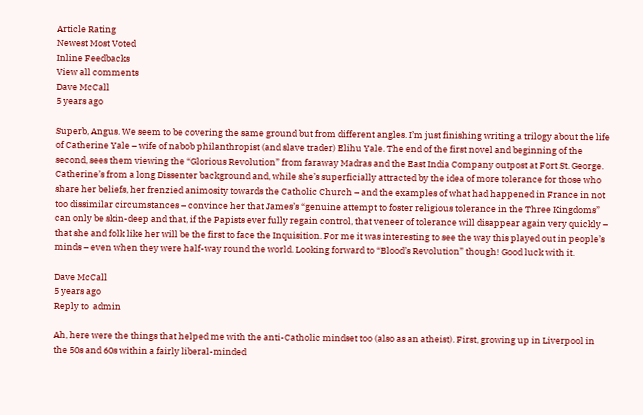Article Rating
Newest Most Voted
Inline Feedbacks
View all comments
Dave McCall
5 years ago

Superb, Angus. We seem to be covering the same ground but from different angles. I’m just finishing writing a trilogy about the life of Catherine Yale – wife of nabob philanthropist (and slave trader) Elihu Yale. The end of the first novel and beginning of the second, sees them viewing the “Glorious Revolution” from faraway Madras and the East India Company outpost at Fort St. George. Catherine’s from a long Dissenter background and, while she’s superficially attracted by the idea of more tolerance for those who share her beliefs, her frenzied animosity towards the Catholic Church – and the examples of what had happened in France in not too dissimilar circumstances – convince her that James’s “genuine attempt to foster religious tolerance in the Three Kingdoms” can only be skin-deep and that, if the Papists ever fully regain control, that veneer of tolerance will disappear again very quickly – that she and folk like her will be the first to face the Inquisition. For me it was interesting to see the way this played out in people’s minds – even when they were half-way round the world. Looking forward to “Blood’s Revolution” though! Good luck with it.

Dave McCall
5 years ago
Reply to  admin

Ah, here were the things that helped me with the anti-Catholic mindset too (also as an atheist). First, growing up in Liverpool in the 50s and 60s within a fairly liberal-minded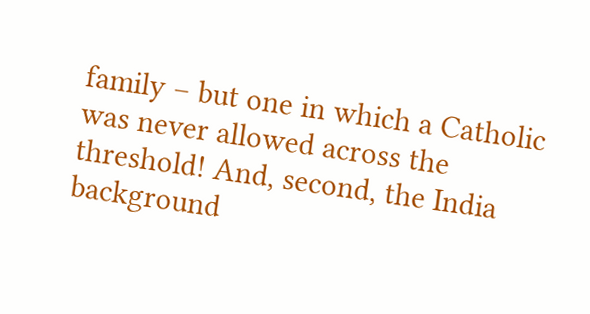family – but one in which a Catholic was never allowed across the threshold! And, second, the India background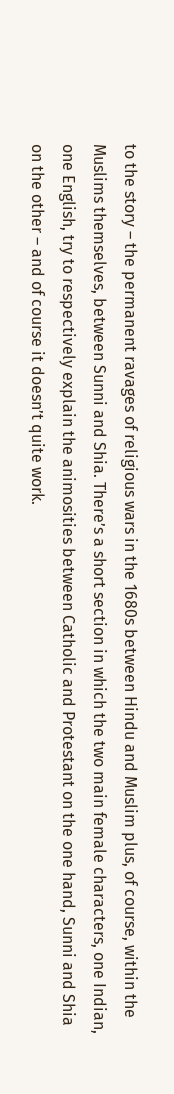to the story – the permanent ravages of religious wars in the 1680s between Hindu and Muslim plus, of course, within the Muslims themselves, between Sunni and Shia. There’s a short section in which the two main female characters, one Indian, one English, try to respectively explain the animosities between Catholic and Protestant on the one hand, Sunni and Shia on the other – and of course it doesn’t quite work.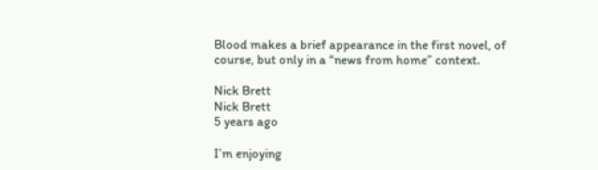Blood makes a brief appearance in the first novel, of course, but only in a “news from home” context.

Nick Brett
Nick Brett
5 years ago

I’m enjoying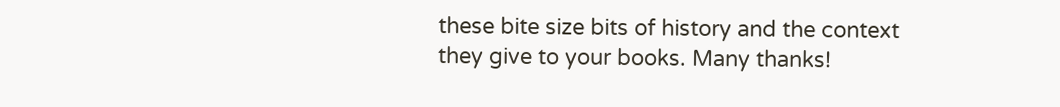these bite size bits of history and the context they give to your books. Many thanks!